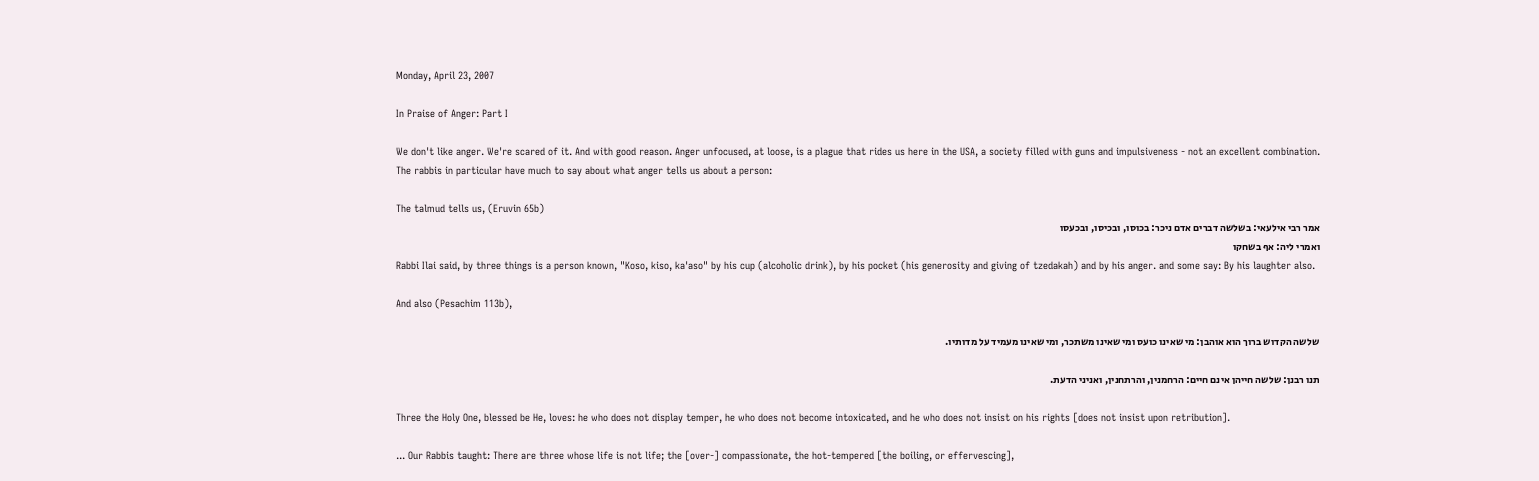Monday, April 23, 2007

In Praise of Anger: Part I

We don't like anger. We're scared of it. And with good reason. Anger unfocused, at loose, is a plague that rides us here in the USA, a society filled with guns and impulsiveness - not an excellent combination.
The rabbis in particular have much to say about what anger tells us about a person:

The talmud tells us, (Eruvin 65b)
אמר רבי אילעאי: בשלשה דברים אדם ניכר: בכוסו, ובכיסו, ובכעסו
ואמרי ליה: אף בשחקו
Rabbi Ilai said, by three things is a person known, "Koso, kiso, ka'aso" by his cup (alcoholic drink), by his pocket (his generosity and giving of tzedakah) and by his anger. and some say: By his laughter also.

And also (Pesachim 113b),

שלשה הקדוש ברוך הוא אוהבן: מי שאינו כועס ומי שאינו משתכר, ומי שאינו מעמיד על מדותיו.

תנו רבנן: שלשה חייהן אינם חיים: הרחמנין, והרתחנין, ואניני הדעת.

Three the Holy One, blessed be He, loves: he who does not display temper, he who does not become intoxicated, and he who does not insist on his rights [does not insist upon retribution].

... Our Rabbis taught: There are three whose life is not life; the [over-] compassionate, the hot-tempered [the boiling, or effervescing],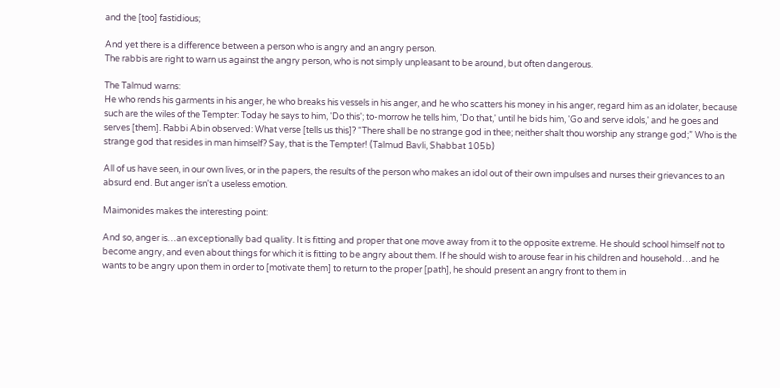and the [too] fastidious;

And yet there is a difference between a person who is angry and an angry person.
The rabbis are right to warn us against the angry person, who is not simply unpleasant to be around, but often dangerous.

The Talmud warns:
He who rends his garments in his anger, he who breaks his vessels in his anger, and he who scatters his money in his anger, regard him as an idolater, because such are the wiles of the Tempter: Today he says to him, 'Do this'; to-morrow he tells him, 'Do that,' until he bids him, 'Go and serve idols,' and he goes and serves [them]. Rabbi Abin observed: What verse [tells us this]? “There shall be no strange god in thee; neither shalt thou worship any strange god;” Who is the strange god that resides in man himself? Say, that is the Tempter! (Talmud Bavli, Shabbat 105b)

All of us have seen, in our own lives, or in the papers, the results of the person who makes an idol out of their own impulses and nurses their grievances to an absurd end. But anger isn't a useless emotion.

Maimonides makes the interesting point:

And so, anger is…an exceptionally bad quality. It is fitting and proper that one move away from it to the opposite extreme. He should school himself not to become angry, and even about things for which it is fitting to be angry about them. If he should wish to arouse fear in his children and household…and he wants to be angry upon them in order to [motivate them] to return to the proper [path], he should present an angry front to them in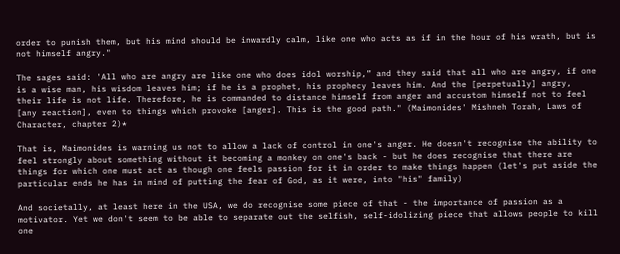order to punish them, but his mind should be inwardly calm, like one who acts as if in the hour of his wrath, but is not himself angry."

The sages said: 'All who are angry are like one who does idol worship,” and they said that all who are angry, if one is a wise man, his wisdom leaves him; if he is a prophet, his prophecy leaves him. And the [perpetually] angry, their life is not life. Therefore, he is commanded to distance himself from anger and accustom himself not to feel [any reaction], even to things which provoke [anger]. This is the good path." (Maimonides' Mishneh Torah, Laws of Character, chapter 2)*

That is, Maimonides is warning us not to allow a lack of control in one's anger. He doesn't recognise the ability to feel strongly about something without it becoming a monkey on one's back - but he does recognise that there are things for which one must act as though one feels passion for it in order to make things happen (let's put aside the particular ends he has in mind of putting the fear of God, as it were, into "his" family)

And societally, at least here in the USA, we do recognise some piece of that - the importance of passion as a motivator. Yet we don't seem to be able to separate out the selfish, self-idolizing piece that allows people to kill one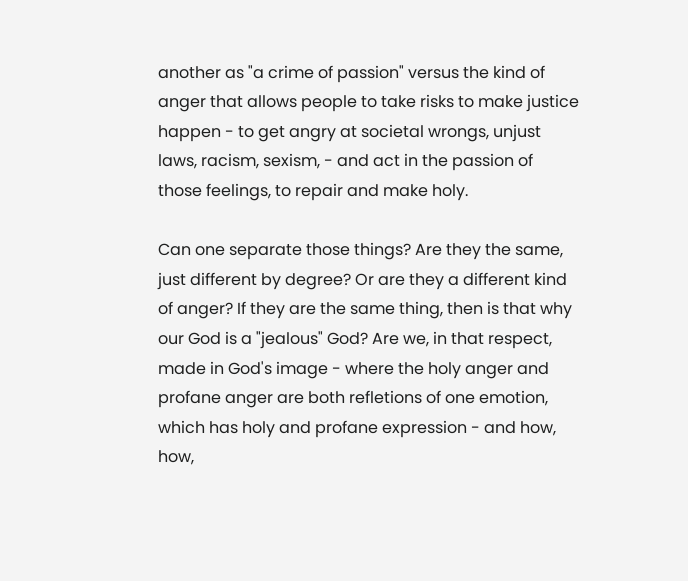another as "a crime of passion" versus the kind of anger that allows people to take risks to make justice happen - to get angry at societal wrongs, unjust laws, racism, sexism, - and act in the passion of those feelings, to repair and make holy.

Can one separate those things? Are they the same, just different by degree? Or are they a different kind of anger? If they are the same thing, then is that why our God is a "jealous" God? Are we, in that respect, made in God's image - where the holy anger and profane anger are both refletions of one emotion, which has holy and profane expression - and how, how,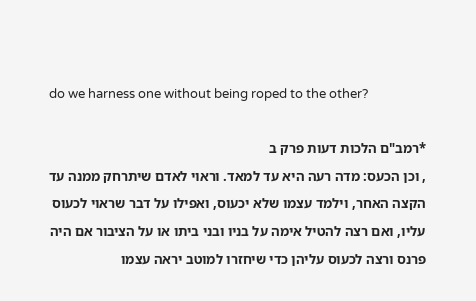do we harness one without being roped to the other?

*רמב"ם הלכות דעות פרק ב
, וכן הכעס: מדה רעה היא עד למאד. וראוי לאדם שיתרחק ממנה עד הקצה האחר, וילמד עצמו שלא יכעוס, ואפילו על דבר שראוי לכעוס עליו, ואם רצה להטיל אימה על בניו ובני ביתו או על הציבור אם היה פרנס ורצה לכעוס עליהן כדי שיחזרו למוטב יראה עצמו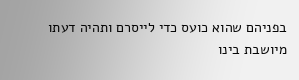בפניהם שהוא כועס כדי לייסרם ותהיה דעתו מיושבת בינו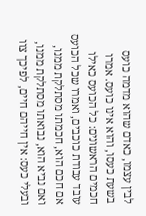לבין עצמו, כאדם שהוא מדמה כועס בשעת כעסו, והוא אינו כועס. אמרו חכמים הראשונים: כל הכועס כאילו עובד עבודת כוכבים, ואמרו שכל הכועס אם חכם הוא, חכמתו מסתלקת ממנו, ואם נביא הוא, נבואתו מסתלקת ממנו, ובעלי כעס: אין חייהם חיים, לפיכך צוו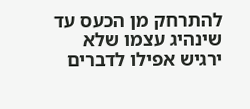להתרחק מן הכעס עד שינהיג עצמו שלא ירגיש אפילו לדברים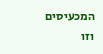המכעיסים וזו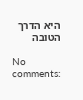היא הדרך הטובה

No comments: